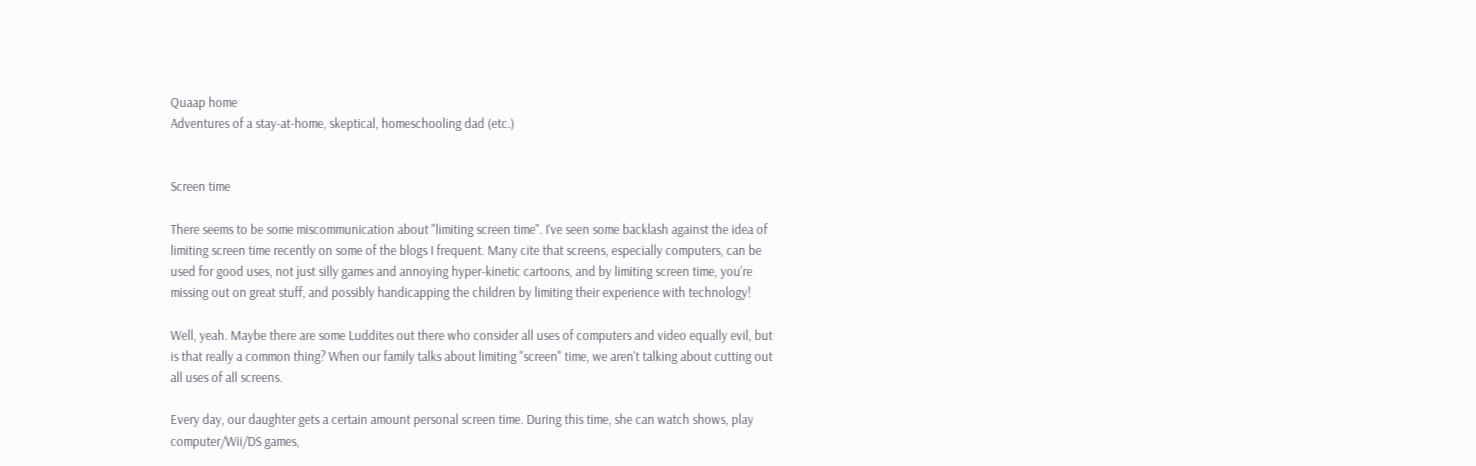Quaap home
Adventures of a stay-at-home, skeptical, homeschooling dad (etc.)


Screen time

There seems to be some miscommunication about "limiting screen time". I've seen some backlash against the idea of limiting screen time recently on some of the blogs I frequent. Many cite that screens, especially computers, can be used for good uses, not just silly games and annoying hyper-kinetic cartoons, and by limiting screen time, you're missing out on great stuff, and possibly handicapping the children by limiting their experience with technology!

Well, yeah. Maybe there are some Luddites out there who consider all uses of computers and video equally evil, but is that really a common thing? When our family talks about limiting "screen" time, we aren't talking about cutting out all uses of all screens.

Every day, our daughter gets a certain amount personal screen time. During this time, she can watch shows, play computer/Wii/DS games,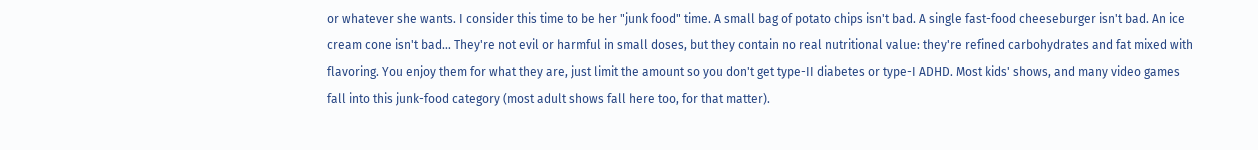or whatever she wants. I consider this time to be her "junk food" time. A small bag of potato chips isn't bad. A single fast-food cheeseburger isn't bad. An ice cream cone isn't bad… They're not evil or harmful in small doses, but they contain no real nutritional value: they're refined carbohydrates and fat mixed with flavoring. You enjoy them for what they are, just limit the amount so you don't get type-II diabetes or type-I ADHD. Most kids' shows, and many video games fall into this junk-food category (most adult shows fall here too, for that matter).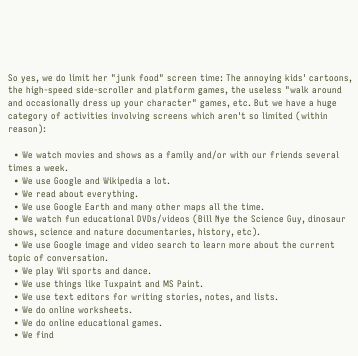So yes, we do limit her "junk food" screen time: The annoying kids' cartoons, the high-speed side-scroller and platform games, the useless "walk around and occasionally dress up your character" games, etc. But we have a huge category of activities involving screens which aren't so limited (within reason):

  • We watch movies and shows as a family and/or with our friends several times a week.
  • We use Google and Wikipedia a lot.
  • We read about everything.
  • We use Google Earth and many other maps all the time.
  • We watch fun educational DVDs/videos (Bill Nye the Science Guy, dinosaur shows, science and nature documentaries, history, etc).
  • We use Google image and video search to learn more about the current topic of conversation.
  • We play Wii sports and dance.
  • We use things like Tuxpaint and MS Paint.
  • We use text editors for writing stories, notes, and lists.
  • We do online worksheets.
  • We do online educational games.
  • We find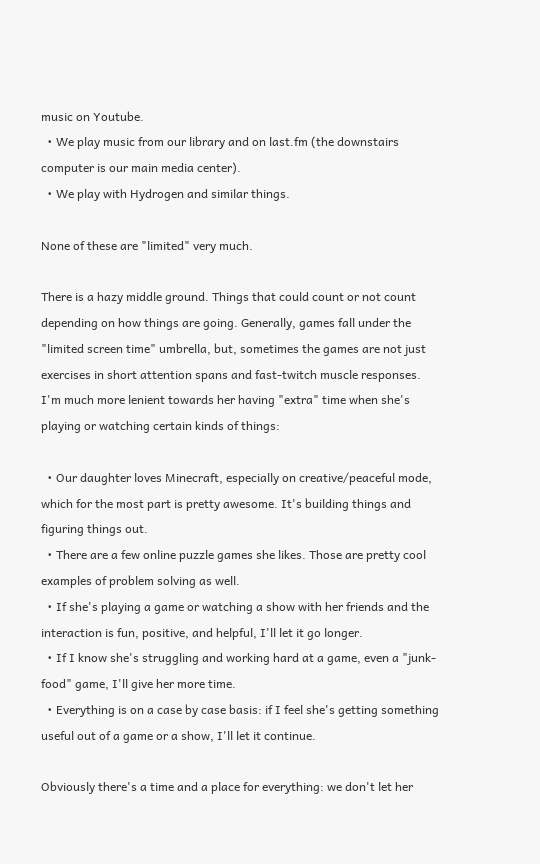music on Youtube.
  • We play music from our library and on last.fm (the downstairs computer is our main media center).
  • We play with Hydrogen and similar things.

None of these are "limited" very much.

There is a hazy middle ground. Things that could count or not count depending on how things are going. Generally, games fall under the "limited screen time" umbrella, but, sometimes the games are not just exercises in short attention spans and fast-twitch muscle responses. I'm much more lenient towards her having "extra" time when she's playing or watching certain kinds of things:

  • Our daughter loves Minecraft, especially on creative/peaceful mode, which for the most part is pretty awesome. It's building things and figuring things out.
  • There are a few online puzzle games she likes. Those are pretty cool examples of problem solving as well.
  • If she's playing a game or watching a show with her friends and the interaction is fun, positive, and helpful, I'll let it go longer.
  • If I know she's struggling and working hard at a game, even a "junk-food" game, I'll give her more time.
  • Everything is on a case by case basis: if I feel she's getting something useful out of a game or a show, I'll let it continue.

Obviously there's a time and a place for everything: we don't let her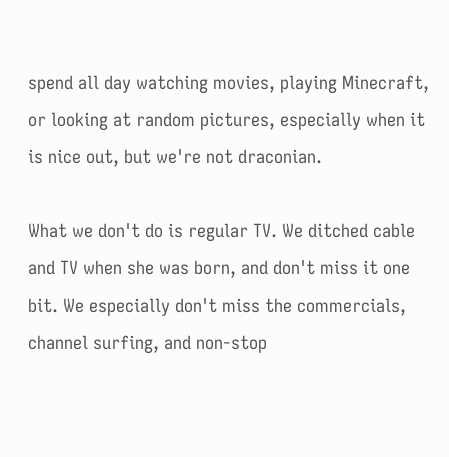spend all day watching movies, playing Minecraft, or looking at random pictures, especially when it is nice out, but we're not draconian.

What we don't do is regular TV. We ditched cable and TV when she was born, and don't miss it one bit. We especially don't miss the commercials, channel surfing, and non-stop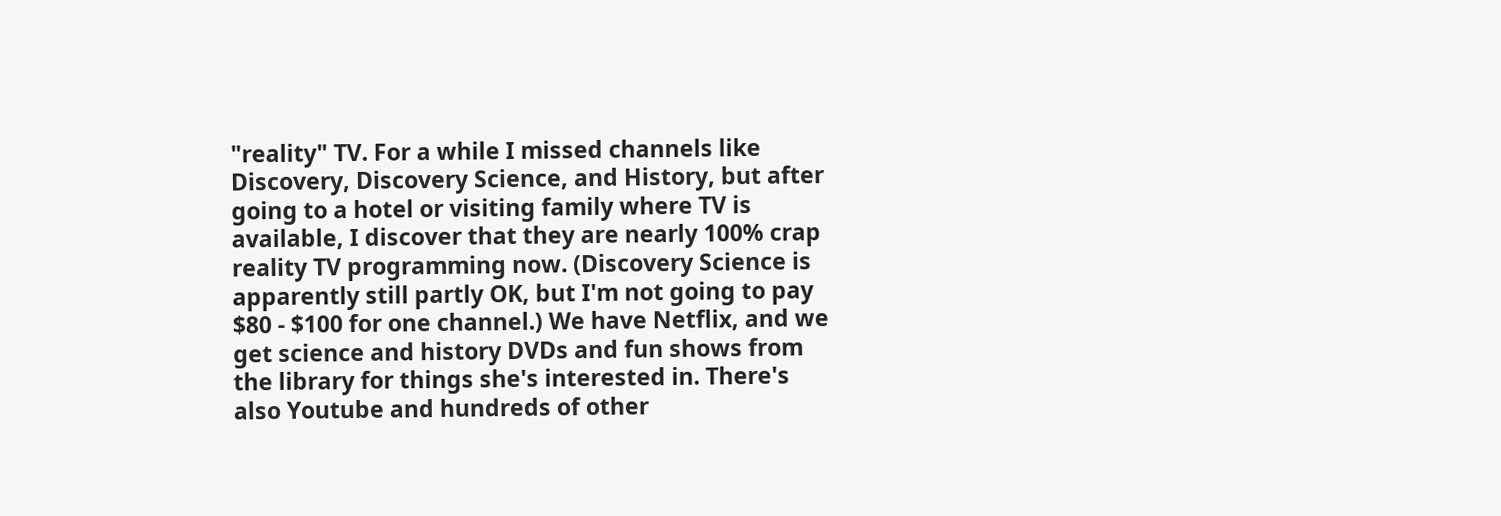"reality" TV. For a while I missed channels like Discovery, Discovery Science, and History, but after going to a hotel or visiting family where TV is available, I discover that they are nearly 100% crap reality TV programming now. (Discovery Science is apparently still partly OK, but I'm not going to pay $80 - $100 for one channel.) We have Netflix, and we get science and history DVDs and fun shows from the library for things she's interested in. There's also Youtube and hundreds of other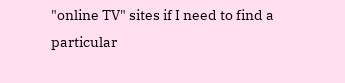"online TV" sites if I need to find a particular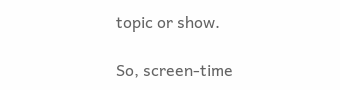topic or show.

So, screen-time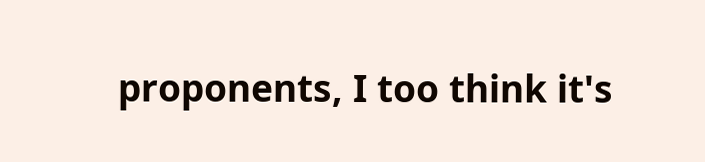proponents, I too think it's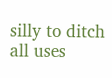silly to ditch all uses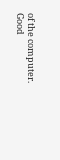of the computer. Good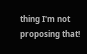thing I'm not proposing that!